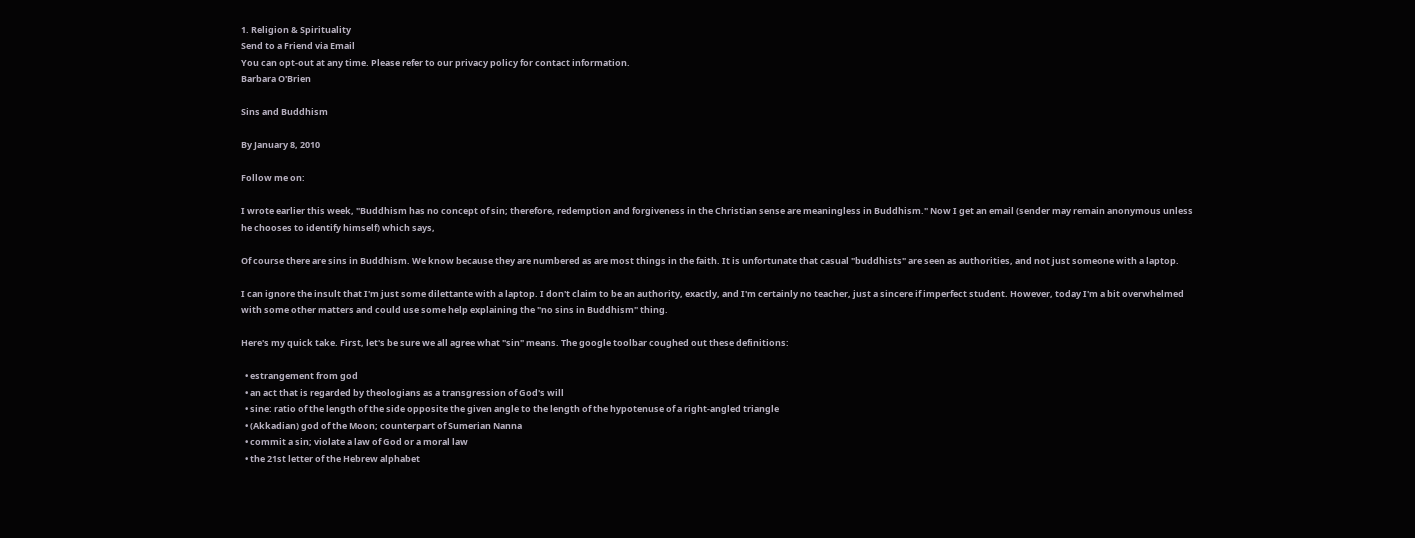1. Religion & Spirituality
Send to a Friend via Email
You can opt-out at any time. Please refer to our privacy policy for contact information.
Barbara O'Brien

Sins and Buddhism

By January 8, 2010

Follow me on:

I wrote earlier this week, "Buddhism has no concept of sin; therefore, redemption and forgiveness in the Christian sense are meaningless in Buddhism." Now I get an email (sender may remain anonymous unless he chooses to identify himself) which says,

Of course there are sins in Buddhism. We know because they are numbered as are most things in the faith. It is unfortunate that casual "buddhists" are seen as authorities, and not just someone with a laptop.

I can ignore the insult that I'm just some dilettante with a laptop. I don't claim to be an authority, exactly, and I'm certainly no teacher, just a sincere if imperfect student. However, today I'm a bit overwhelmed with some other matters and could use some help explaining the "no sins in Buddhism" thing.

Here's my quick take. First, let's be sure we all agree what "sin" means. The google toolbar coughed out these definitions:

  • estrangement from god
  • an act that is regarded by theologians as a transgression of God's will
  • sine: ratio of the length of the side opposite the given angle to the length of the hypotenuse of a right-angled triangle
  • (Akkadian) god of the Moon; counterpart of Sumerian Nanna
  • commit a sin; violate a law of God or a moral law
  • the 21st letter of the Hebrew alphabet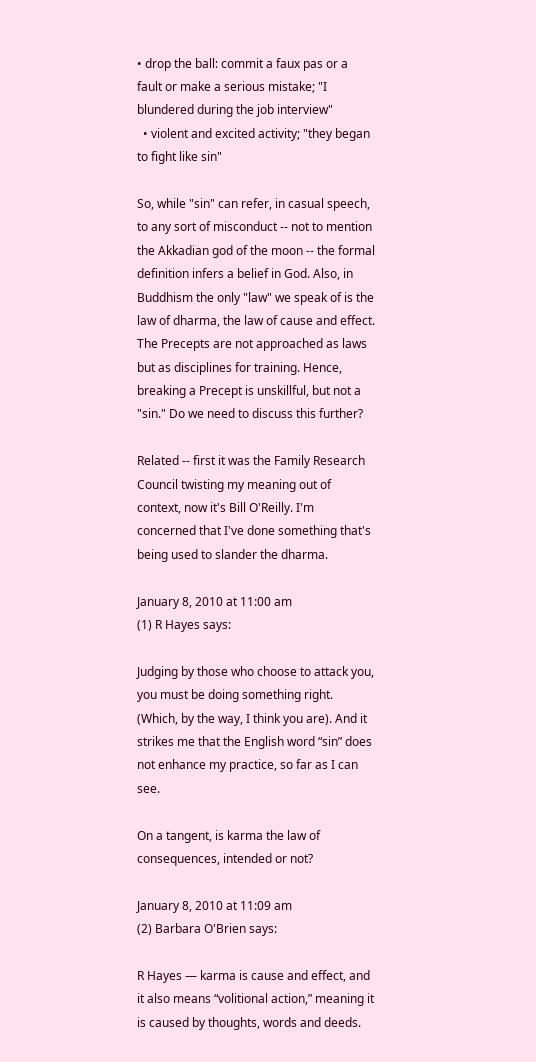• drop the ball: commit a faux pas or a fault or make a serious mistake; "I blundered during the job interview"
  • violent and excited activity; "they began to fight like sin"

So, while "sin" can refer, in casual speech, to any sort of misconduct -- not to mention the Akkadian god of the moon -- the formal definition infers a belief in God. Also, in Buddhism the only "law" we speak of is the law of dharma, the law of cause and effect. The Precepts are not approached as laws but as disciplines for training. Hence, breaking a Precept is unskillful, but not a "sin." Do we need to discuss this further?

Related -- first it was the Family Research Council twisting my meaning out of context, now it's Bill O'Reilly. I'm concerned that I've done something that's being used to slander the dharma.

January 8, 2010 at 11:00 am
(1) R Hayes says:

Judging by those who choose to attack you, you must be doing something right. (Which, by the way, I think you are). And it strikes me that the English word “sin” does not enhance my practice, so far as I can see.

On a tangent, is karma the law of consequences, intended or not?

January 8, 2010 at 11:09 am
(2) Barbara O'Brien says:

R Hayes — karma is cause and effect, and it also means “volitional action,” meaning it is caused by thoughts, words and deeds.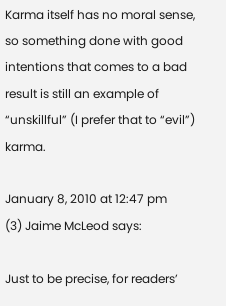Karma itself has no moral sense, so something done with good intentions that comes to a bad result is still an example of “unskillful” (I prefer that to “evil”) karma.

January 8, 2010 at 12:47 pm
(3) Jaime McLeod says:

Just to be precise, for readers’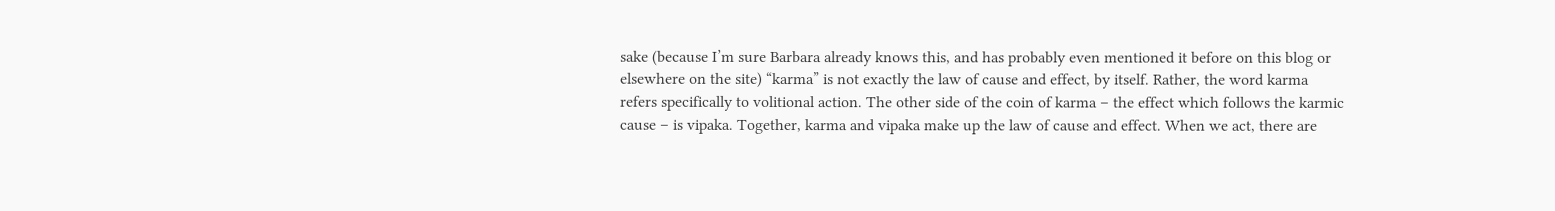sake (because I’m sure Barbara already knows this, and has probably even mentioned it before on this blog or elsewhere on the site) “karma” is not exactly the law of cause and effect, by itself. Rather, the word karma refers specifically to volitional action. The other side of the coin of karma – the effect which follows the karmic cause – is vipaka. Together, karma and vipaka make up the law of cause and effect. When we act, there are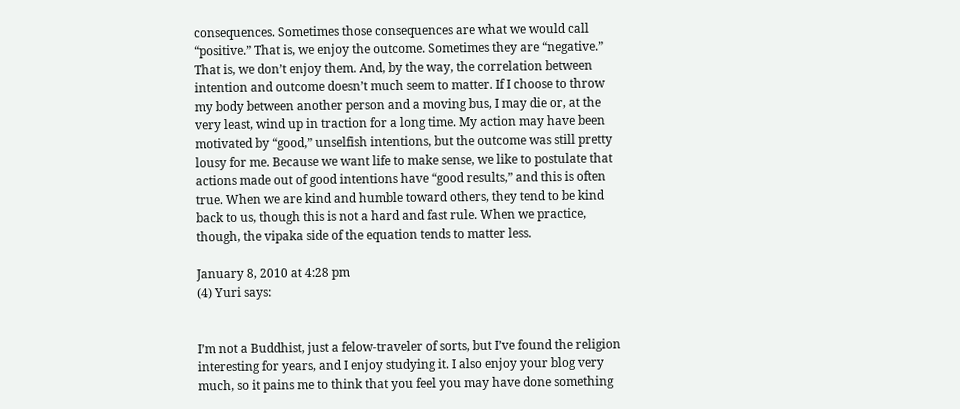consequences. Sometimes those consequences are what we would call “positive.” That is, we enjoy the outcome. Sometimes they are “negative.” That is, we don’t enjoy them. And, by the way, the correlation between intention and outcome doesn’t much seem to matter. If I choose to throw my body between another person and a moving bus, I may die or, at the very least, wind up in traction for a long time. My action may have been motivated by “good,” unselfish intentions, but the outcome was still pretty lousy for me. Because we want life to make sense, we like to postulate that actions made out of good intentions have “good results,” and this is often true. When we are kind and humble toward others, they tend to be kind back to us, though this is not a hard and fast rule. When we practice, though, the vipaka side of the equation tends to matter less.

January 8, 2010 at 4:28 pm
(4) Yuri says:


I’m not a Buddhist, just a felow-traveler of sorts, but I’ve found the religion interesting for years, and I enjoy studying it. I also enjoy your blog very much, so it pains me to think that you feel you may have done something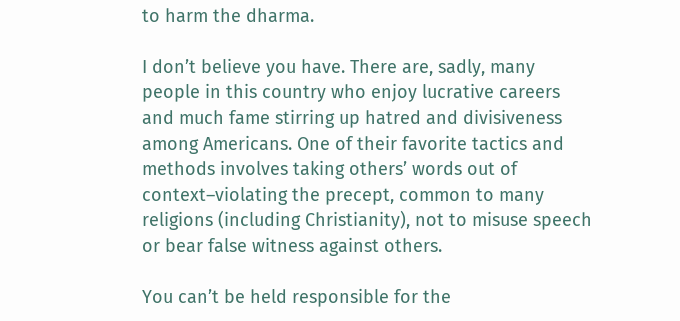to harm the dharma.

I don’t believe you have. There are, sadly, many people in this country who enjoy lucrative careers and much fame stirring up hatred and divisiveness among Americans. One of their favorite tactics and methods involves taking others’ words out of context–violating the precept, common to many religions (including Christianity), not to misuse speech or bear false witness against others.

You can’t be held responsible for the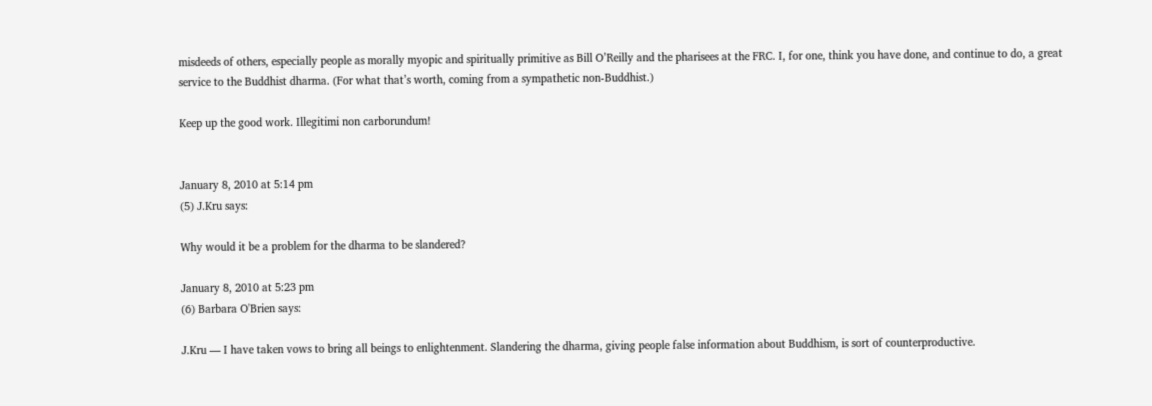misdeeds of others, especially people as morally myopic and spiritually primitive as Bill O’Reilly and the pharisees at the FRC. I, for one, think you have done, and continue to do, a great service to the Buddhist dharma. (For what that’s worth, coming from a sympathetic non-Buddhist.)

Keep up the good work. Illegitimi non carborundum!


January 8, 2010 at 5:14 pm
(5) J.Kru says:

Why would it be a problem for the dharma to be slandered?

January 8, 2010 at 5:23 pm
(6) Barbara O'Brien says:

J.Kru — I have taken vows to bring all beings to enlightenment. Slandering the dharma, giving people false information about Buddhism, is sort of counterproductive.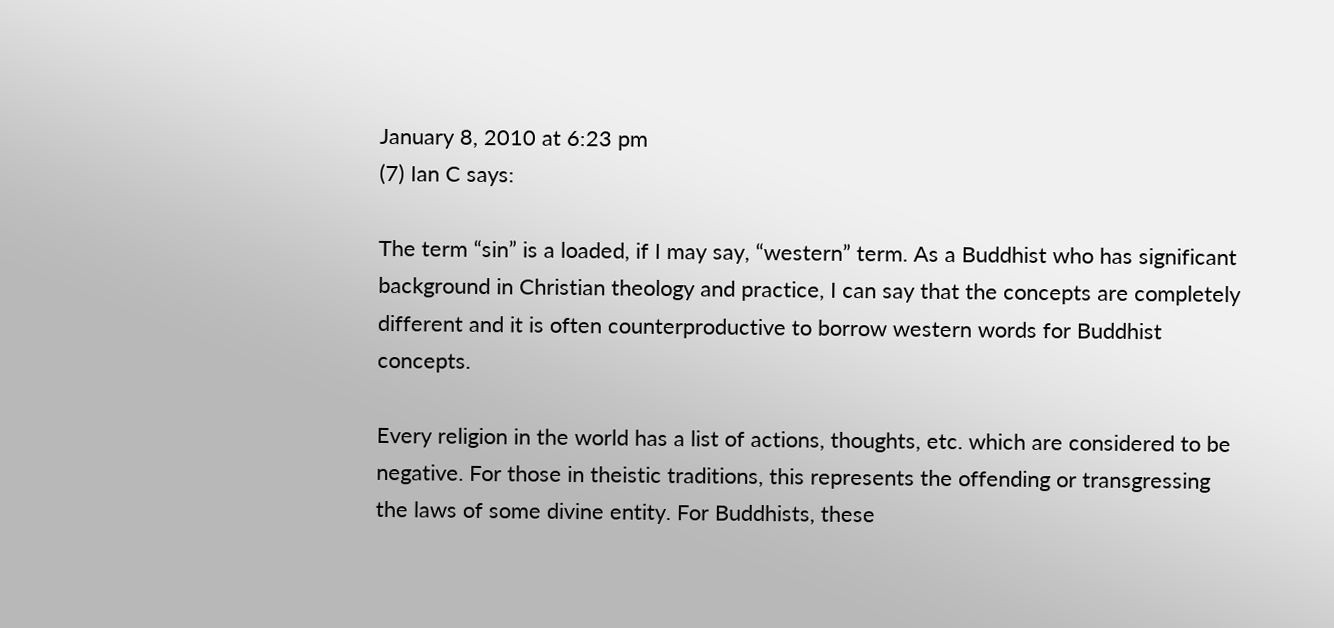January 8, 2010 at 6:23 pm
(7) Ian C says:

The term “sin” is a loaded, if I may say, “western” term. As a Buddhist who has significant background in Christian theology and practice, I can say that the concepts are completely different and it is often counterproductive to borrow western words for Buddhist concepts.

Every religion in the world has a list of actions, thoughts, etc. which are considered to be negative. For those in theistic traditions, this represents the offending or transgressing the laws of some divine entity. For Buddhists, these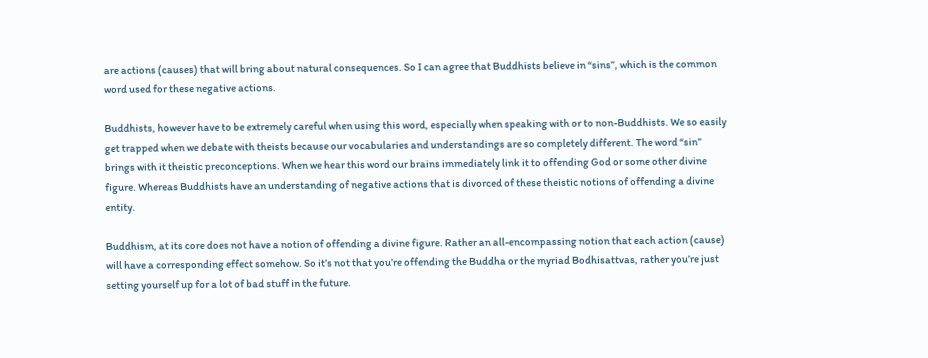are actions (causes) that will bring about natural consequences. So I can agree that Buddhists believe in “sins”, which is the common word used for these negative actions.

Buddhists, however have to be extremely careful when using this word, especially when speaking with or to non-Buddhists. We so easily get trapped when we debate with theists because our vocabularies and understandings are so completely different. The word “sin” brings with it theistic preconceptions. When we hear this word our brains immediately link it to offending God or some other divine figure. Whereas Buddhists have an understanding of negative actions that is divorced of these theistic notions of offending a divine entity.

Buddhism, at its core does not have a notion of offending a divine figure. Rather an all-encompassing notion that each action (cause) will have a corresponding effect somehow. So it’s not that you’re offending the Buddha or the myriad Bodhisattvas, rather you’re just setting yourself up for a lot of bad stuff in the future.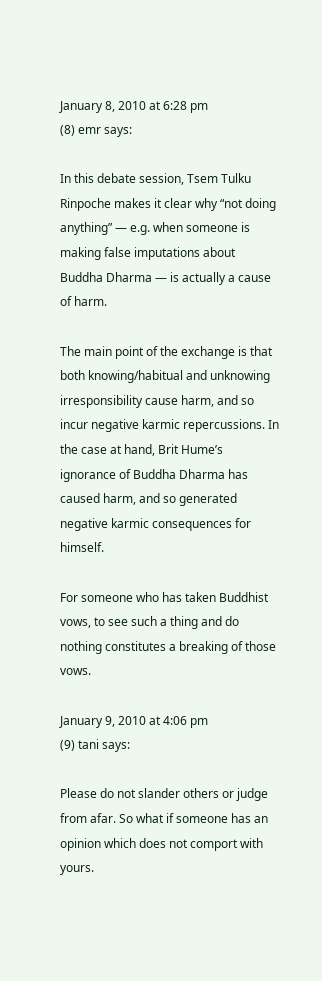January 8, 2010 at 6:28 pm
(8) emr says:

In this debate session, Tsem Tulku Rinpoche makes it clear why “not doing anything” — e.g. when someone is making false imputations about Buddha Dharma — is actually a cause of harm.

The main point of the exchange is that both knowing/habitual and unknowing irresponsibility cause harm, and so incur negative karmic repercussions. In the case at hand, Brit Hume’s ignorance of Buddha Dharma has caused harm, and so generated negative karmic consequences for himself.

For someone who has taken Buddhist vows, to see such a thing and do nothing constitutes a breaking of those vows.

January 9, 2010 at 4:06 pm
(9) tani says:

Please do not slander others or judge from afar. So what if someone has an opinion which does not comport with yours.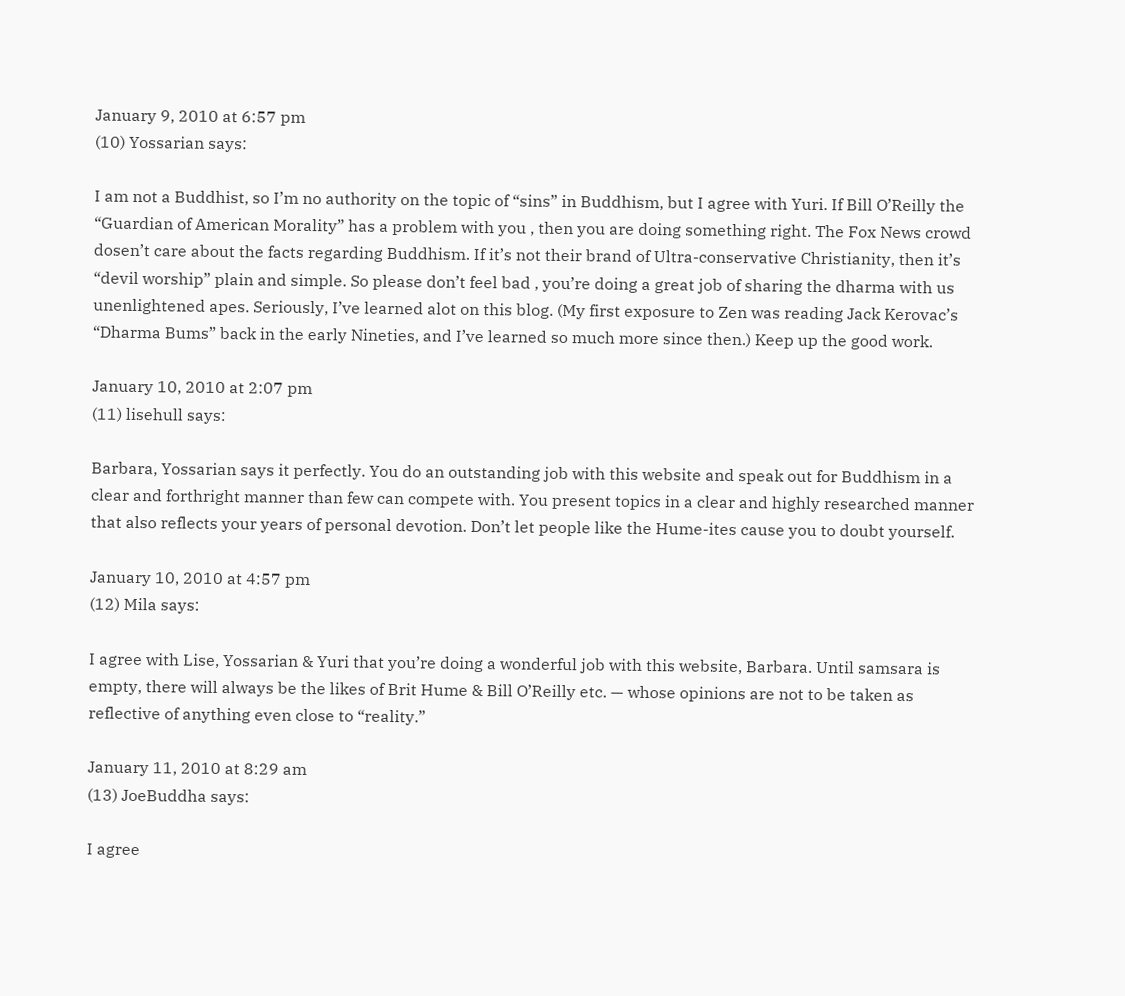January 9, 2010 at 6:57 pm
(10) Yossarian says:

I am not a Buddhist, so I’m no authority on the topic of “sins” in Buddhism, but I agree with Yuri. If Bill O’Reilly the “Guardian of American Morality” has a problem with you , then you are doing something right. The Fox News crowd dosen’t care about the facts regarding Buddhism. If it’s not their brand of Ultra-conservative Christianity, then it’s “devil worship” plain and simple. So please don’t feel bad , you’re doing a great job of sharing the dharma with us unenlightened apes. Seriously, I’ve learned alot on this blog. (My first exposure to Zen was reading Jack Kerovac’s “Dharma Bums” back in the early Nineties, and I’ve learned so much more since then.) Keep up the good work.

January 10, 2010 at 2:07 pm
(11) lisehull says:

Barbara, Yossarian says it perfectly. You do an outstanding job with this website and speak out for Buddhism in a clear and forthright manner than few can compete with. You present topics in a clear and highly researched manner that also reflects your years of personal devotion. Don’t let people like the Hume-ites cause you to doubt yourself.

January 10, 2010 at 4:57 pm
(12) Mila says:

I agree with Lise, Yossarian & Yuri that you’re doing a wonderful job with this website, Barbara. Until samsara is empty, there will always be the likes of Brit Hume & Bill O’Reilly etc. — whose opinions are not to be taken as reflective of anything even close to “reality.”

January 11, 2010 at 8:29 am
(13) JoeBuddha says:

I agree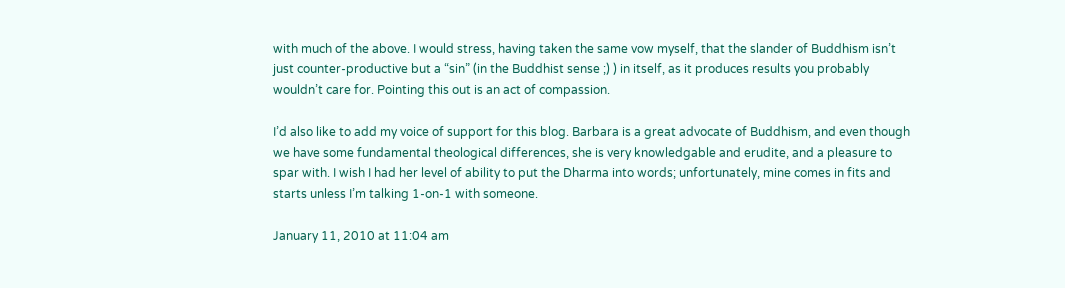with much of the above. I would stress, having taken the same vow myself, that the slander of Buddhism isn’t just counter-productive but a “sin” (in the Buddhist sense ;) ) in itself, as it produces results you probably wouldn’t care for. Pointing this out is an act of compassion.

I’d also like to add my voice of support for this blog. Barbara is a great advocate of Buddhism, and even though we have some fundamental theological differences, she is very knowledgable and erudite, and a pleasure to spar with. I wish I had her level of ability to put the Dharma into words; unfortunately, mine comes in fits and starts unless I’m talking 1-on-1 with someone.

January 11, 2010 at 11:04 am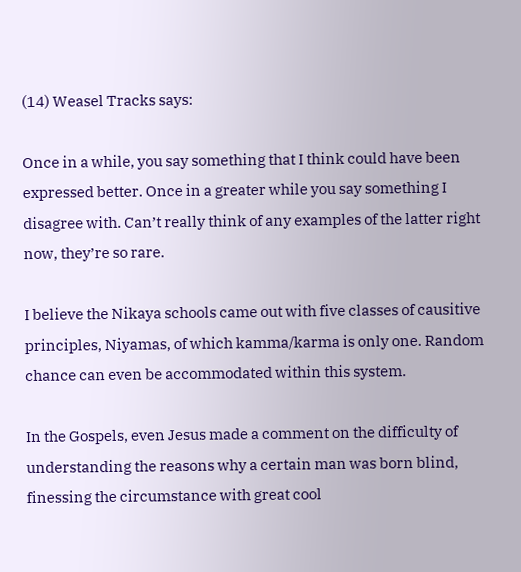(14) Weasel Tracks says:

Once in a while, you say something that I think could have been expressed better. Once in a greater while you say something I disagree with. Can’t really think of any examples of the latter right now, they’re so rare.

I believe the Nikaya schools came out with five classes of causitive principles, Niyamas, of which kamma/karma is only one. Random chance can even be accommodated within this system.

In the Gospels, even Jesus made a comment on the difficulty of understanding the reasons why a certain man was born blind, finessing the circumstance with great cool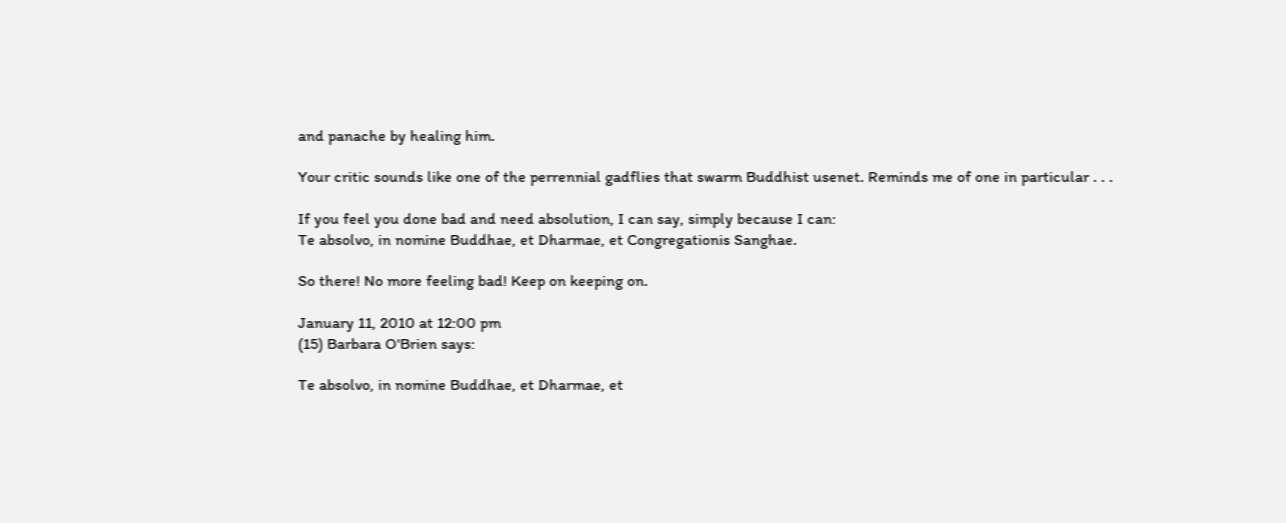and panache by healing him.

Your critic sounds like one of the perrennial gadflies that swarm Buddhist usenet. Reminds me of one in particular . . .

If you feel you done bad and need absolution, I can say, simply because I can:
Te absolvo, in nomine Buddhae, et Dharmae, et Congregationis Sanghae.

So there! No more feeling bad! Keep on keeping on.

January 11, 2010 at 12:00 pm
(15) Barbara O'Brien says:

Te absolvo, in nomine Buddhae, et Dharmae, et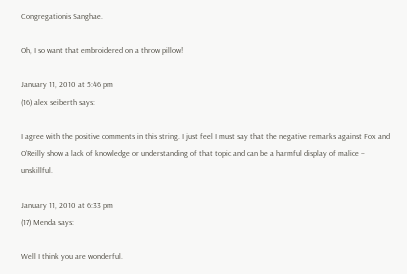Congregationis Sanghae.

Oh, I so want that embroidered on a throw pillow!

January 11, 2010 at 5:46 pm
(16) alex seiberth says:

I agree with the positive comments in this string. I just feel I must say that the negative remarks against Fox and O’Reilly show a lack of knowledge or understanding of that topic and can be a harmful display of malice – unskillful.

January 11, 2010 at 6:33 pm
(17) Menda says:

Well I think you are wonderful.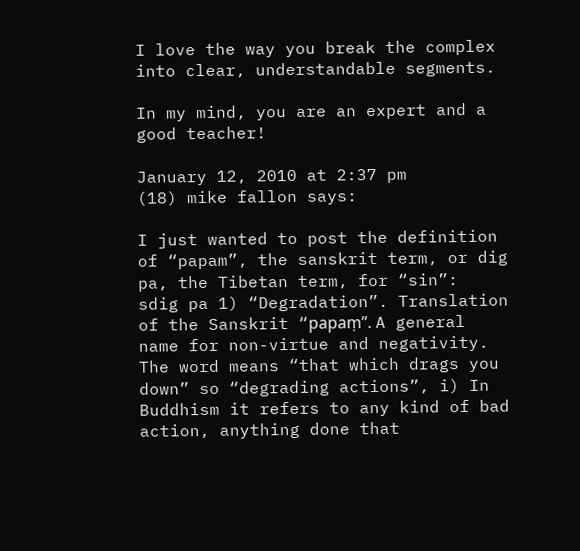I love the way you break the complex into clear, understandable segments.

In my mind, you are an expert and a good teacher!

January 12, 2010 at 2:37 pm
(18) mike fallon says:

I just wanted to post the definition of “papam”, the sanskrit term, or dig pa, the Tibetan term, for “sin”:
sdig pa 1) “Degradation”. Translation of the Sanskrit “papaṃ”. A general name for non-virtue and negativity. The word means “that which drags you down” so “degrading actions”, i) In Buddhism it refers to any kind of bad action, anything done that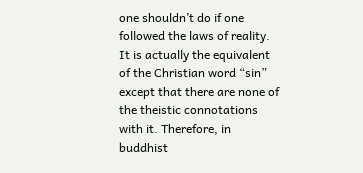one shouldn’t do if one followed the laws of reality. It is actually the equivalent of the Christian word “sin” except that there are none of the theistic connotations with it. Therefore, in buddhist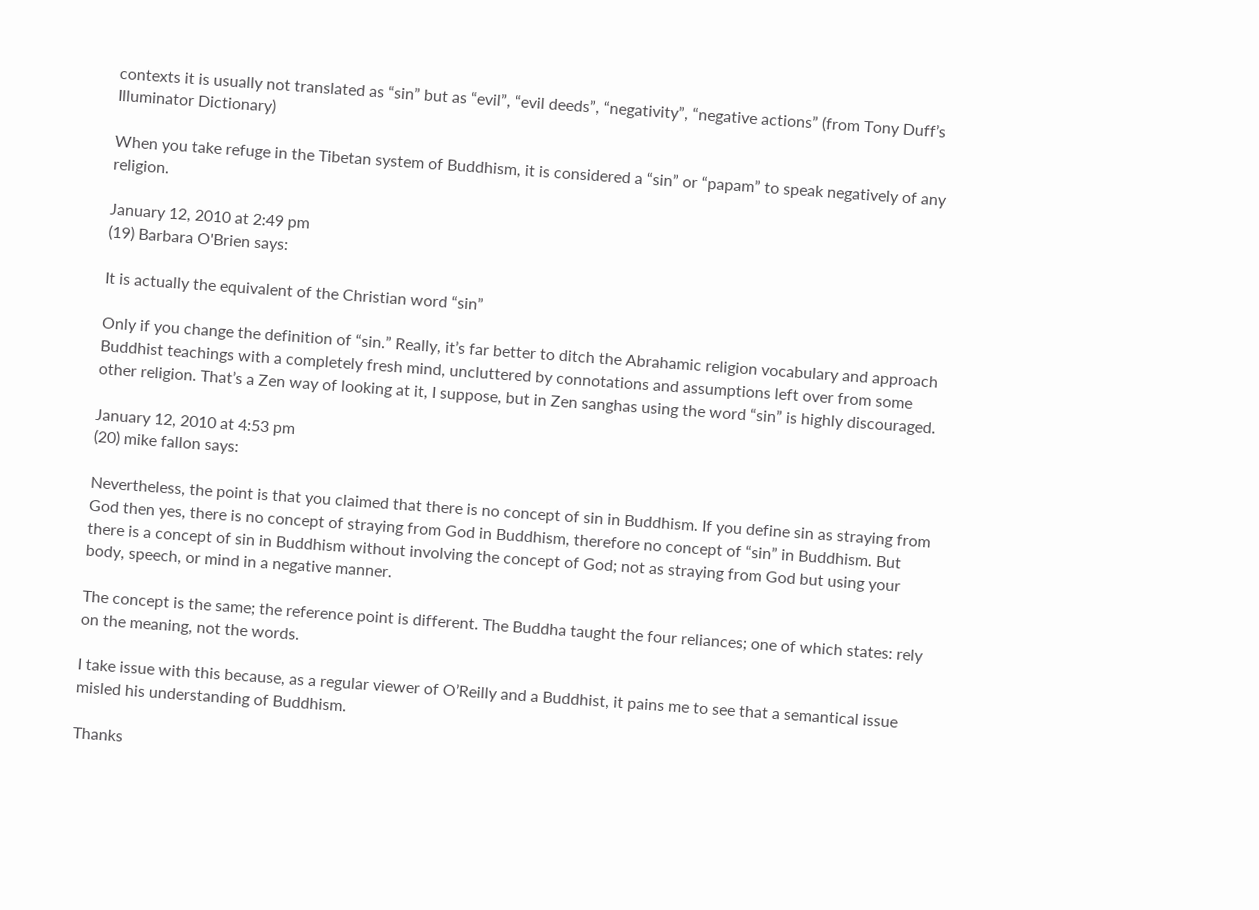contexts it is usually not translated as “sin” but as “evil”, “evil deeds”, “negativity”, “negative actions” (from Tony Duff’s Illuminator Dictionary)

When you take refuge in the Tibetan system of Buddhism, it is considered a “sin” or “papam” to speak negatively of any religion.

January 12, 2010 at 2:49 pm
(19) Barbara O'Brien says:

It is actually the equivalent of the Christian word “sin”

Only if you change the definition of “sin.” Really, it’s far better to ditch the Abrahamic religion vocabulary and approach Buddhist teachings with a completely fresh mind, uncluttered by connotations and assumptions left over from some other religion. That’s a Zen way of looking at it, I suppose, but in Zen sanghas using the word “sin” is highly discouraged.

January 12, 2010 at 4:53 pm
(20) mike fallon says:

Nevertheless, the point is that you claimed that there is no concept of sin in Buddhism. If you define sin as straying from God then yes, there is no concept of straying from God in Buddhism, therefore no concept of “sin” in Buddhism. But there is a concept of sin in Buddhism without involving the concept of God; not as straying from God but using your body, speech, or mind in a negative manner.

The concept is the same; the reference point is different. The Buddha taught the four reliances; one of which states: rely on the meaning, not the words.

I take issue with this because, as a regular viewer of O’Reilly and a Buddhist, it pains me to see that a semantical issue misled his understanding of Buddhism.

Thanks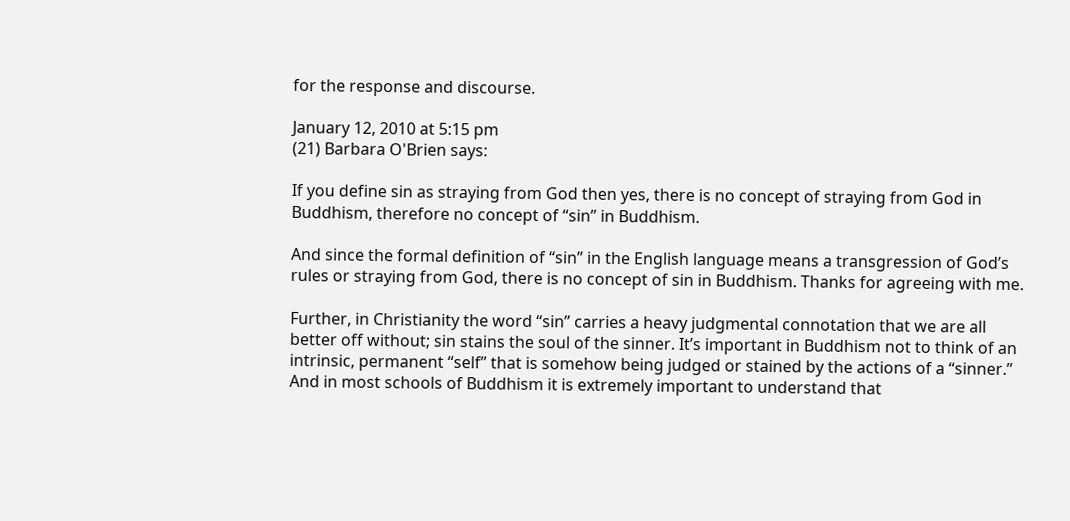for the response and discourse.

January 12, 2010 at 5:15 pm
(21) Barbara O'Brien says:

If you define sin as straying from God then yes, there is no concept of straying from God in Buddhism, therefore no concept of “sin” in Buddhism.

And since the formal definition of “sin” in the English language means a transgression of God’s rules or straying from God, there is no concept of sin in Buddhism. Thanks for agreeing with me.

Further, in Christianity the word “sin” carries a heavy judgmental connotation that we are all better off without; sin stains the soul of the sinner. It’s important in Buddhism not to think of an intrinsic, permanent “self” that is somehow being judged or stained by the actions of a “sinner.” And in most schools of Buddhism it is extremely important to understand that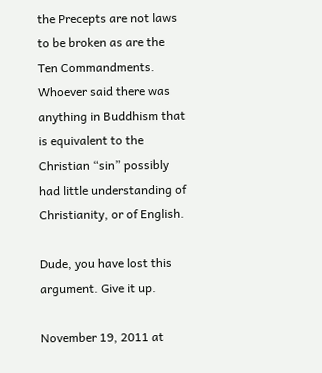the Precepts are not laws to be broken as are the Ten Commandments. Whoever said there was anything in Buddhism that is equivalent to the Christian “sin” possibly had little understanding of Christianity, or of English.

Dude, you have lost this argument. Give it up.

November 19, 2011 at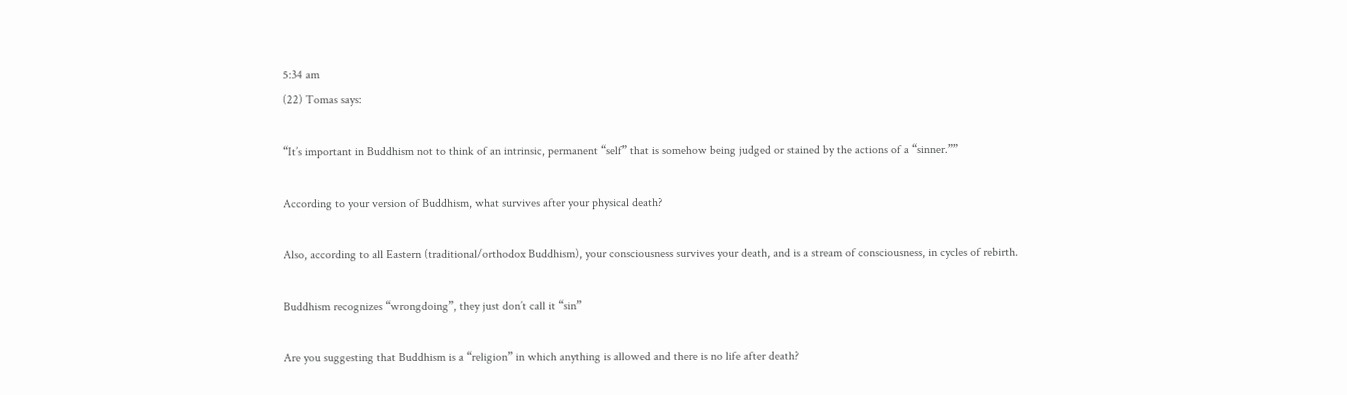5:34 am
(22) Tomas says:

“It’s important in Buddhism not to think of an intrinsic, permanent “self” that is somehow being judged or stained by the actions of a “sinner.””

According to your version of Buddhism, what survives after your physical death?

Also, according to all Eastern (traditional/orthodox Buddhism), your consciousness survives your death, and is a stream of consciousness, in cycles of rebirth.

Buddhism recognizes “wrongdoing”, they just don’t call it “sin”

Are you suggesting that Buddhism is a “religion” in which anything is allowed and there is no life after death?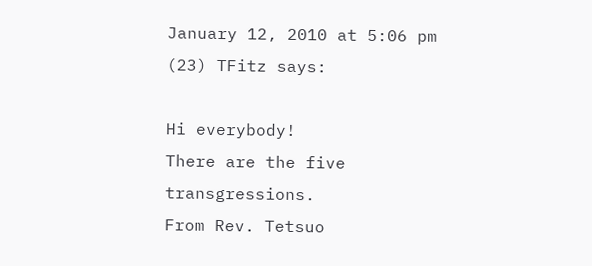January 12, 2010 at 5:06 pm
(23) TFitz says:

Hi everybody!
There are the five transgressions.
From Rev. Tetsuo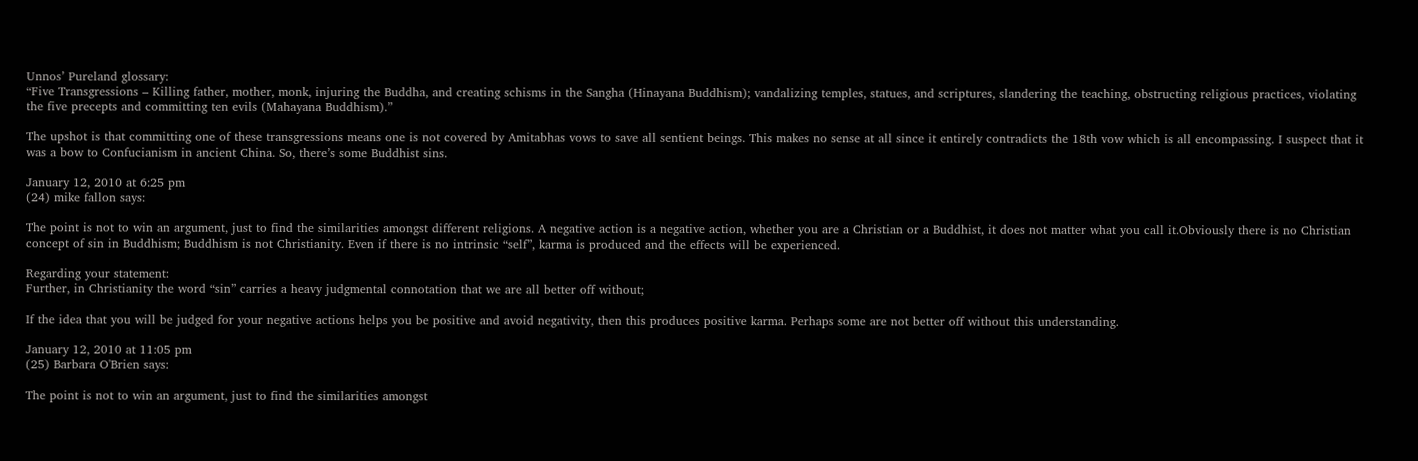Unnos’ Pureland glossary:
“Five Transgressions – Killing father, mother, monk, injuring the Buddha, and creating schisms in the Sangha (Hinayana Buddhism); vandalizing temples, statues, and scriptures, slandering the teaching, obstructing religious practices, violating the five precepts and committing ten evils (Mahayana Buddhism).”

The upshot is that committing one of these transgressions means one is not covered by Amitabhas vows to save all sentient beings. This makes no sense at all since it entirely contradicts the 18th vow which is all encompassing. I suspect that it was a bow to Confucianism in ancient China. So, there’s some Buddhist sins.

January 12, 2010 at 6:25 pm
(24) mike fallon says:

The point is not to win an argument, just to find the similarities amongst different religions. A negative action is a negative action, whether you are a Christian or a Buddhist, it does not matter what you call it.Obviously there is no Christian concept of sin in Buddhism; Buddhism is not Christianity. Even if there is no intrinsic “self”, karma is produced and the effects will be experienced.

Regarding your statement:
Further, in Christianity the word “sin” carries a heavy judgmental connotation that we are all better off without;

If the idea that you will be judged for your negative actions helps you be positive and avoid negativity, then this produces positive karma. Perhaps some are not better off without this understanding.

January 12, 2010 at 11:05 pm
(25) Barbara O'Brien says:

The point is not to win an argument, just to find the similarities amongst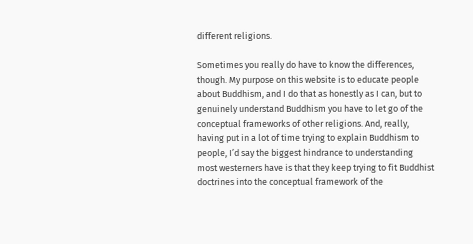different religions.

Sometimes you really do have to know the differences, though. My purpose on this website is to educate people about Buddhism, and I do that as honestly as I can, but to genuinely understand Buddhism you have to let go of the conceptual frameworks of other religions. And, really, having put in a lot of time trying to explain Buddhism to people, I’d say the biggest hindrance to understanding most westerners have is that they keep trying to fit Buddhist doctrines into the conceptual framework of the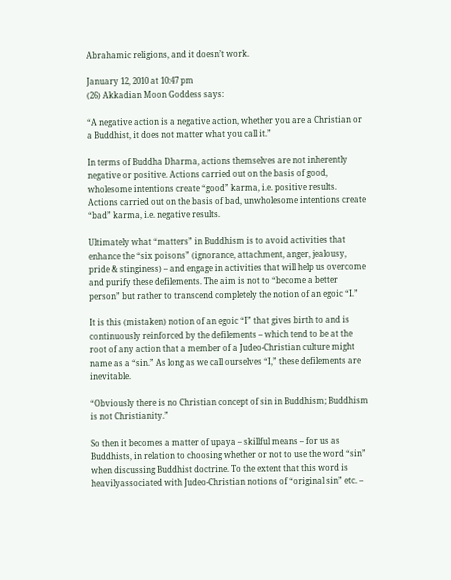Abrahamic religions, and it doesn’t work.

January 12, 2010 at 10:47 pm
(26) Akkadian Moon Goddess says:

“A negative action is a negative action, whether you are a Christian or a Buddhist, it does not matter what you call it.”

In terms of Buddha Dharma, actions themselves are not inherently negative or positive. Actions carried out on the basis of good, wholesome intentions create “good” karma, i.e. positive results. Actions carried out on the basis of bad, unwholesome intentions create “bad” karma, i.e. negative results.

Ultimately what “matters” in Buddhism is to avoid activities that enhance the “six poisons” (ignorance, attachment, anger, jealousy, pride & stinginess) – and engage in activities that will help us overcome and purify these defilements. The aim is not to “become a better person” but rather to transcend completely the notion of an egoic “I.”

It is this (mistaken) notion of an egoic “I” that gives birth to and is continuously reinforced by the defilements – which tend to be at the root of any action that a member of a Judeo-Christian culture might name as a “sin.” As long as we call ourselves “I,” these defilements are inevitable.

“Obviously there is no Christian concept of sin in Buddhism; Buddhism is not Christianity.”

So then it becomes a matter of upaya – skillful means – for us as Buddhists, in relation to choosing whether or not to use the word “sin” when discussing Buddhist doctrine. To the extent that this word is heavilyassociated with Judeo-Christian notions of “original sin” etc. –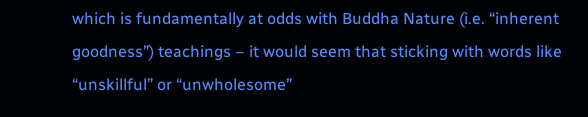which is fundamentally at odds with Buddha Nature (i.e. “inherent goodness”) teachings – it would seem that sticking with words like “unskillful” or “unwholesome”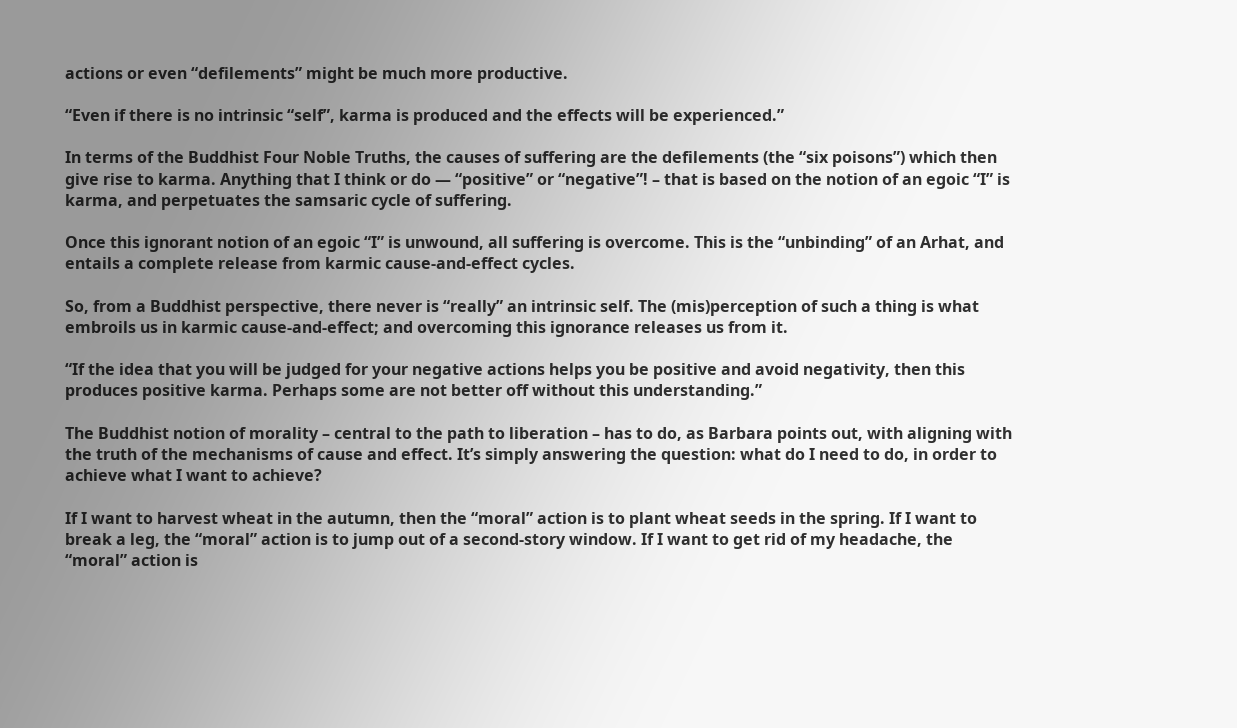actions or even “defilements” might be much more productive.

“Even if there is no intrinsic “self”, karma is produced and the effects will be experienced.”

In terms of the Buddhist Four Noble Truths, the causes of suffering are the defilements (the “six poisons”) which then give rise to karma. Anything that I think or do — “positive” or “negative”! – that is based on the notion of an egoic “I” is karma, and perpetuates the samsaric cycle of suffering.

Once this ignorant notion of an egoic “I” is unwound, all suffering is overcome. This is the “unbinding” of an Arhat, and entails a complete release from karmic cause-and-effect cycles.

So, from a Buddhist perspective, there never is “really” an intrinsic self. The (mis)perception of such a thing is what embroils us in karmic cause-and-effect; and overcoming this ignorance releases us from it.

“If the idea that you will be judged for your negative actions helps you be positive and avoid negativity, then this produces positive karma. Perhaps some are not better off without this understanding.”

The Buddhist notion of morality – central to the path to liberation – has to do, as Barbara points out, with aligning with the truth of the mechanisms of cause and effect. It’s simply answering the question: what do I need to do, in order to achieve what I want to achieve?

If I want to harvest wheat in the autumn, then the “moral” action is to plant wheat seeds in the spring. If I want to break a leg, the “moral” action is to jump out of a second-story window. If I want to get rid of my headache, the “moral” action is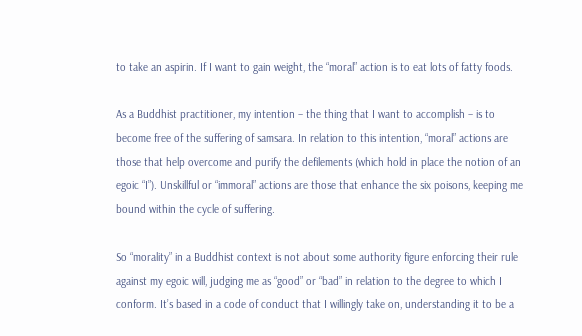to take an aspirin. If I want to gain weight, the “moral” action is to eat lots of fatty foods.

As a Buddhist practitioner, my intention – the thing that I want to accomplish – is to become free of the suffering of samsara. In relation to this intention, “moral” actions are those that help overcome and purify the defilements (which hold in place the notion of an egoic “I”). Unskillful or “immoral” actions are those that enhance the six poisons, keeping me bound within the cycle of suffering.

So “morality” in a Buddhist context is not about some authority figure enforcing their rule against my egoic will, judging me as “good” or “bad” in relation to the degree to which I conform. It’s based in a code of conduct that I willingly take on, understanding it to be a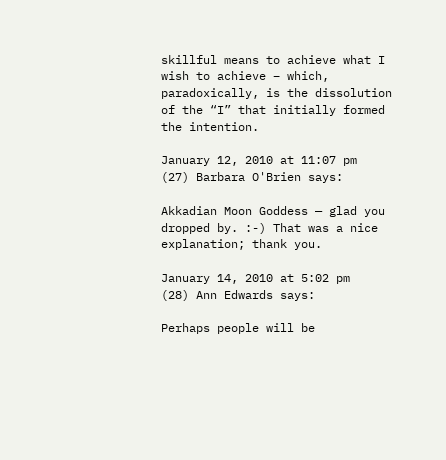skillful means to achieve what I wish to achieve – which, paradoxically, is the dissolution of the “I” that initially formed the intention.

January 12, 2010 at 11:07 pm
(27) Barbara O'Brien says:

Akkadian Moon Goddess — glad you dropped by. :-) That was a nice explanation; thank you.

January 14, 2010 at 5:02 pm
(28) Ann Edwards says:

Perhaps people will be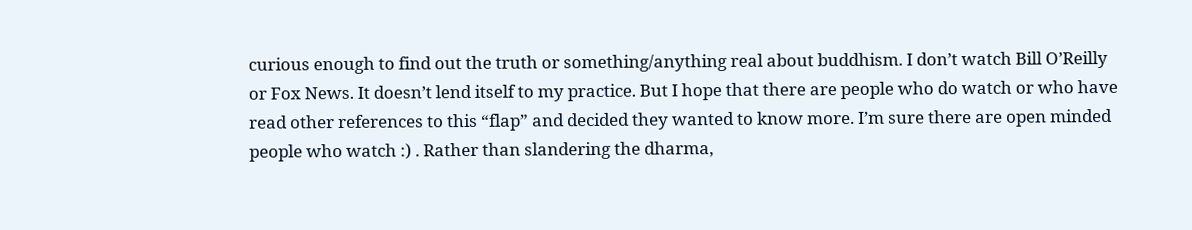curious enough to find out the truth or something/anything real about buddhism. I don’t watch Bill O’Reilly or Fox News. It doesn’t lend itself to my practice. But I hope that there are people who do watch or who have read other references to this “flap” and decided they wanted to know more. I’m sure there are open minded people who watch :) . Rather than slandering the dharma,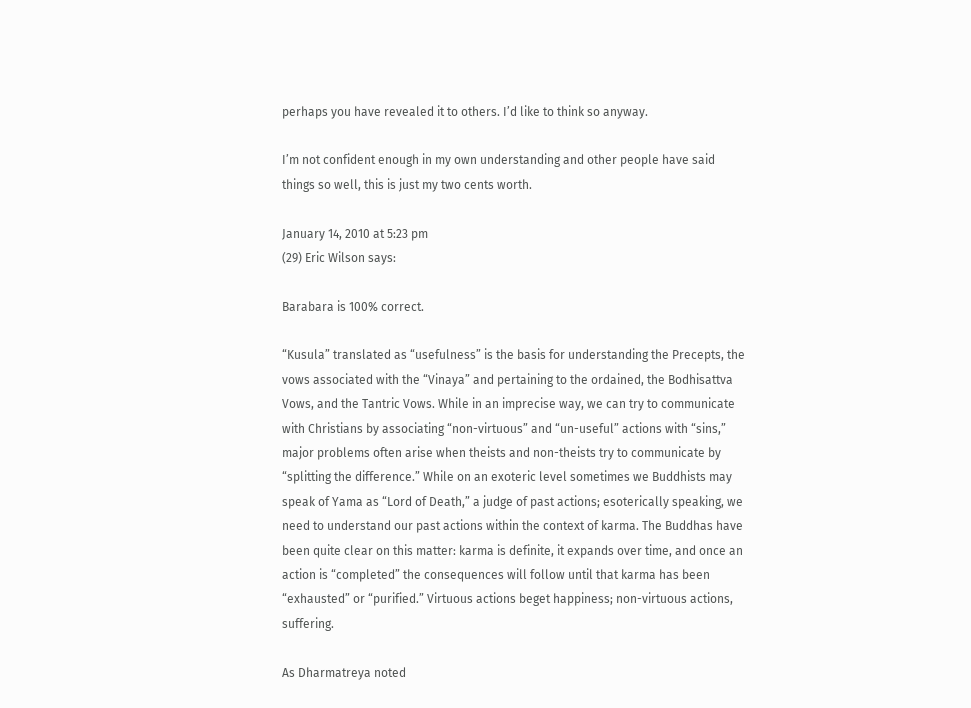perhaps you have revealed it to others. I’d like to think so anyway.

I’m not confident enough in my own understanding and other people have said things so well, this is just my two cents worth.

January 14, 2010 at 5:23 pm
(29) Eric Wilson says:

Barabara is 100% correct.

“Kusula” translated as “usefulness” is the basis for understanding the Precepts, the vows associated with the “Vinaya” and pertaining to the ordained, the Bodhisattva Vows, and the Tantric Vows. While in an imprecise way, we can try to communicate with Christians by associating “non-virtuous” and “un-useful” actions with “sins,” major problems often arise when theists and non-theists try to communicate by “splitting the difference.” While on an exoteric level sometimes we Buddhists may speak of Yama as “Lord of Death,” a judge of past actions; esoterically speaking, we need to understand our past actions within the context of karma. The Buddhas have been quite clear on this matter: karma is definite, it expands over time, and once an action is “completed” the consequences will follow until that karma has been “exhausted” or “purified.” Virtuous actions beget happiness; non-virtuous actions, suffering.

As Dharmatreya noted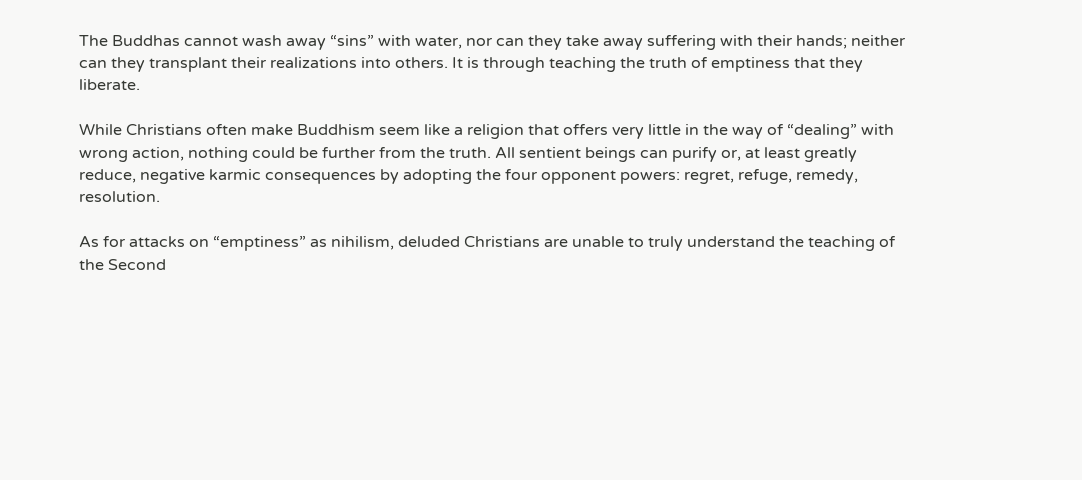The Buddhas cannot wash away “sins” with water, nor can they take away suffering with their hands; neither can they transplant their realizations into others. It is through teaching the truth of emptiness that they liberate.

While Christians often make Buddhism seem like a religion that offers very little in the way of “dealing” with wrong action, nothing could be further from the truth. All sentient beings can purify or, at least greatly reduce, negative karmic consequences by adopting the four opponent powers: regret, refuge, remedy, resolution.

As for attacks on “emptiness” as nihilism, deluded Christians are unable to truly understand the teaching of the Second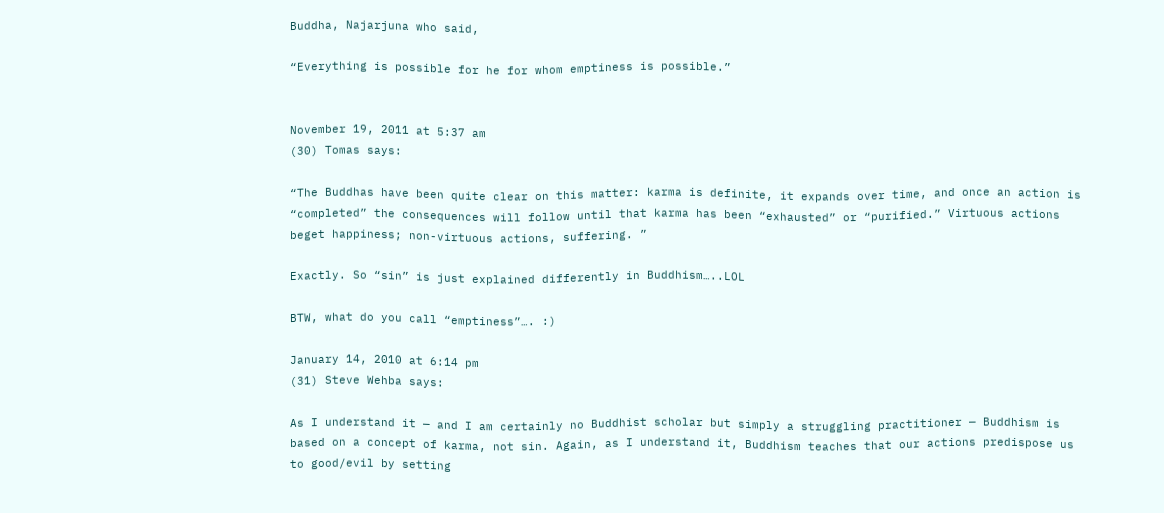Buddha, Najarjuna who said,

“Everything is possible for he for whom emptiness is possible.”


November 19, 2011 at 5:37 am
(30) Tomas says:

“The Buddhas have been quite clear on this matter: karma is definite, it expands over time, and once an action is “completed” the consequences will follow until that karma has been “exhausted” or “purified.” Virtuous actions beget happiness; non-virtuous actions, suffering. ”

Exactly. So “sin” is just explained differently in Buddhism…..LOL

BTW, what do you call “emptiness”…. :)

January 14, 2010 at 6:14 pm
(31) Steve Wehba says:

As I understand it — and I am certainly no Buddhist scholar but simply a struggling practitioner — Buddhism is based on a concept of karma, not sin. Again, as I understand it, Buddhism teaches that our actions predispose us to good/evil by setting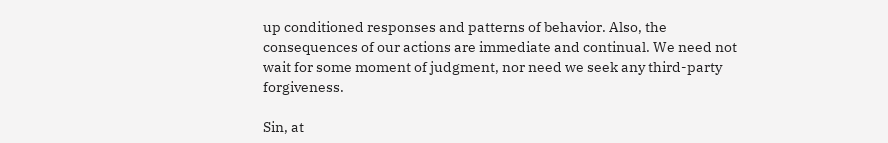up conditioned responses and patterns of behavior. Also, the consequences of our actions are immediate and continual. We need not wait for some moment of judgment, nor need we seek any third-party forgiveness.

Sin, at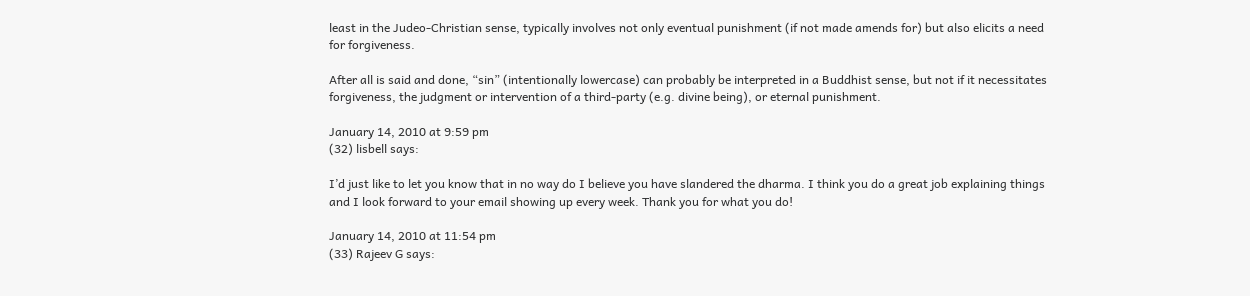least in the Judeo-Christian sense, typically involves not only eventual punishment (if not made amends for) but also elicits a need for forgiveness.

After all is said and done, “sin” (intentionally lowercase) can probably be interpreted in a Buddhist sense, but not if it necessitates forgiveness, the judgment or intervention of a third-party (e.g. divine being), or eternal punishment.

January 14, 2010 at 9:59 pm
(32) lisbell says:

I’d just like to let you know that in no way do I believe you have slandered the dharma. I think you do a great job explaining things and I look forward to your email showing up every week. Thank you for what you do!

January 14, 2010 at 11:54 pm
(33) Rajeev G says: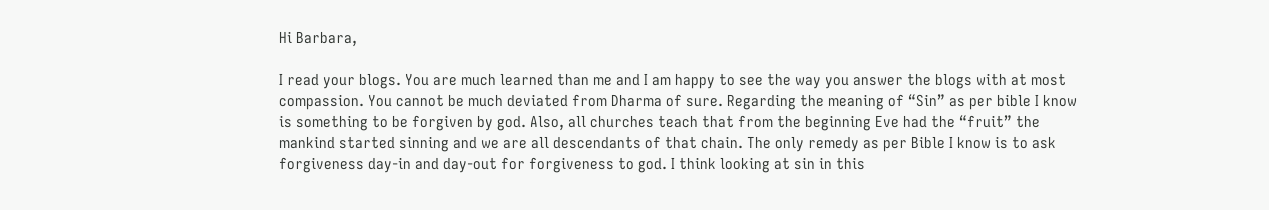Hi Barbara,

I read your blogs. You are much learned than me and I am happy to see the way you answer the blogs with at most compassion. You cannot be much deviated from Dharma of sure. Regarding the meaning of “Sin” as per bible I know is something to be forgiven by god. Also, all churches teach that from the beginning Eve had the “fruit” the mankind started sinning and we are all descendants of that chain. The only remedy as per Bible I know is to ask forgiveness day-in and day-out for forgiveness to god. I think looking at sin in this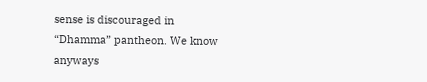sense is discouraged in “Dhamma” pantheon. We know anyways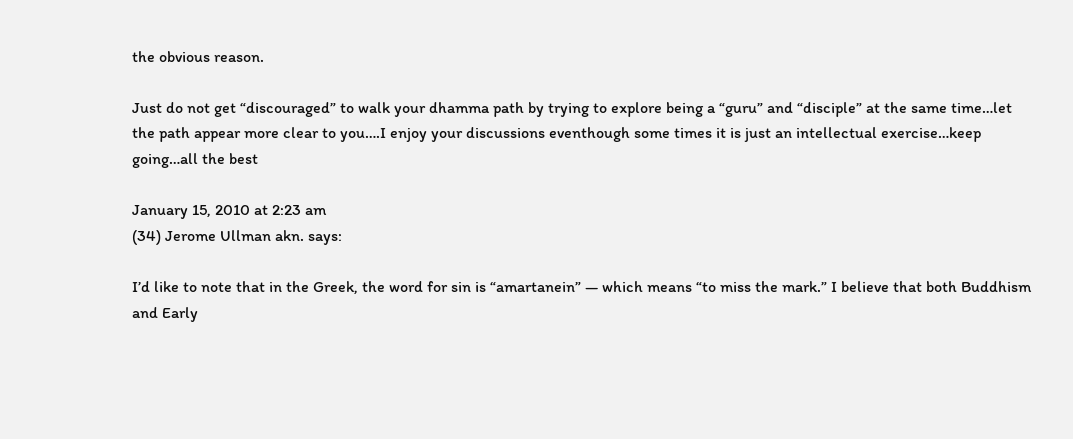the obvious reason.

Just do not get “discouraged” to walk your dhamma path by trying to explore being a “guru” and “disciple” at the same time…let the path appear more clear to you….I enjoy your discussions eventhough some times it is just an intellectual exercise…keep going…all the best

January 15, 2010 at 2:23 am
(34) Jerome Ullman akn. says:

I’d like to note that in the Greek, the word for sin is “amartanein” — which means “to miss the mark.” I believe that both Buddhism and Early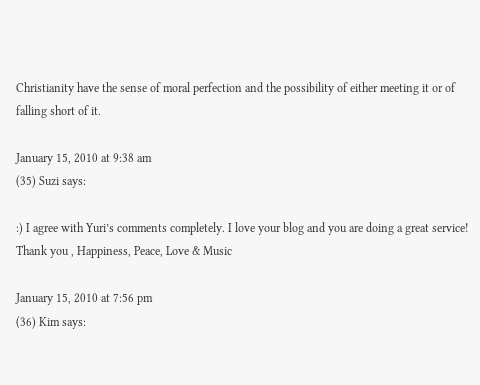Christianity have the sense of moral perfection and the possibility of either meeting it or of falling short of it.

January 15, 2010 at 9:38 am
(35) Suzi says:

:) I agree with Yuri’s comments completely. I love your blog and you are doing a great service!
Thank you , Happiness, Peace, Love & Music

January 15, 2010 at 7:56 pm
(36) Kim says: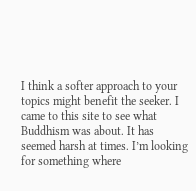I think a softer approach to your topics might benefit the seeker. I came to this site to see what Buddhism was about. It has seemed harsh at times. I’m looking for something where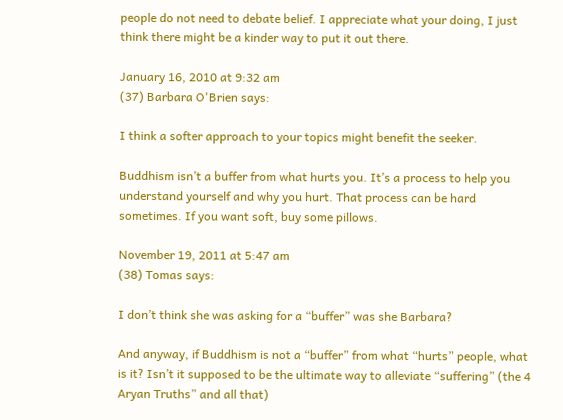people do not need to debate belief. I appreciate what your doing, I just think there might be a kinder way to put it out there.

January 16, 2010 at 9:32 am
(37) Barbara O'Brien says:

I think a softer approach to your topics might benefit the seeker.

Buddhism isn’t a buffer from what hurts you. It’s a process to help you understand yourself and why you hurt. That process can be hard sometimes. If you want soft, buy some pillows.

November 19, 2011 at 5:47 am
(38) Tomas says:

I don’t think she was asking for a “buffer” was she Barbara?

And anyway, if Buddhism is not a “buffer” from what “hurts” people, what is it? Isn’t it supposed to be the ultimate way to alleviate “suffering” (the 4 Aryan Truths” and all that)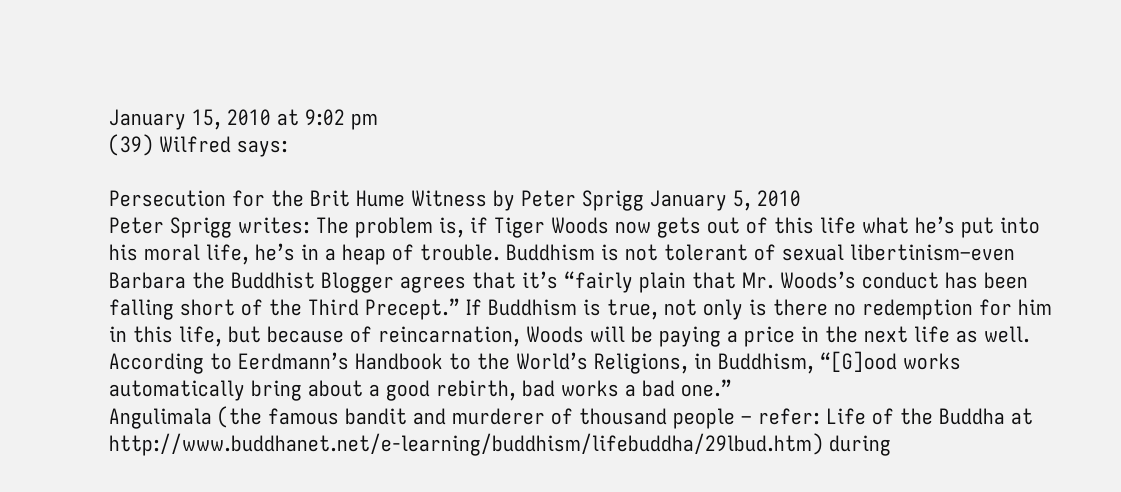January 15, 2010 at 9:02 pm
(39) Wilfred says:

Persecution for the Brit Hume Witness by Peter Sprigg January 5, 2010
Peter Sprigg writes: The problem is, if Tiger Woods now gets out of this life what he’s put into his moral life, he’s in a heap of trouble. Buddhism is not tolerant of sexual libertinism–even Barbara the Buddhist Blogger agrees that it’s “fairly plain that Mr. Woods’s conduct has been falling short of the Third Precept.” If Buddhism is true, not only is there no redemption for him in this life, but because of reincarnation, Woods will be paying a price in the next life as well. According to Eerdmann’s Handbook to the World’s Religions, in Buddhism, “[G]ood works automatically bring about a good rebirth, bad works a bad one.”
Angulimala (the famous bandit and murderer of thousand people – refer: Life of the Buddha at http://www.buddhanet.net/e-learning/buddhism/lifebuddha/29lbud.htm) during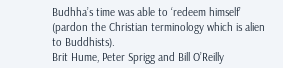Budhha’s time was able to ‘redeem himself’ (pardon the Christian terminology which is alien to Buddhists).
Brit Hume, Peter Sprigg and Bill O’Reilly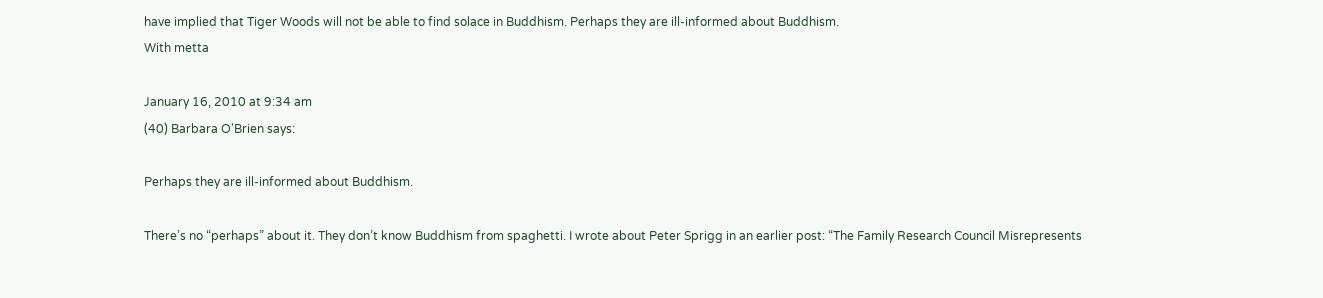have implied that Tiger Woods will not be able to find solace in Buddhism. Perhaps they are ill-informed about Buddhism.
With metta

January 16, 2010 at 9:34 am
(40) Barbara O'Brien says:

Perhaps they are ill-informed about Buddhism.

There’s no “perhaps” about it. They don’t know Buddhism from spaghetti. I wrote about Peter Sprigg in an earlier post: “The Family Research Council Misrepresents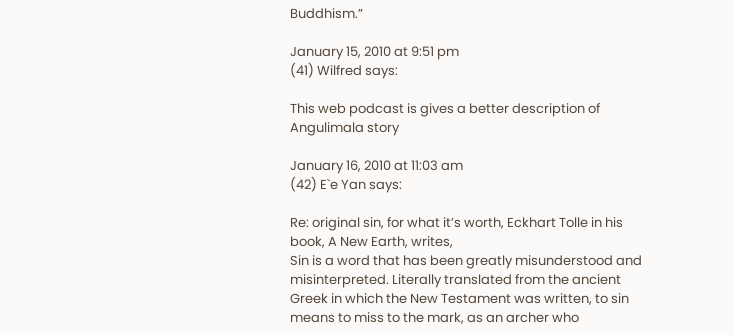Buddhism.”

January 15, 2010 at 9:51 pm
(41) Wilfred says:

This web podcast is gives a better description of Angulimala story

January 16, 2010 at 11:03 am
(42) E`e Yan says:

Re: original sin, for what it’s worth, Eckhart Tolle in his book, A New Earth, writes,
Sin is a word that has been greatly misunderstood and misinterpreted. Literally translated from the ancient Greek in which the New Testament was written, to sin means to miss to the mark, as an archer who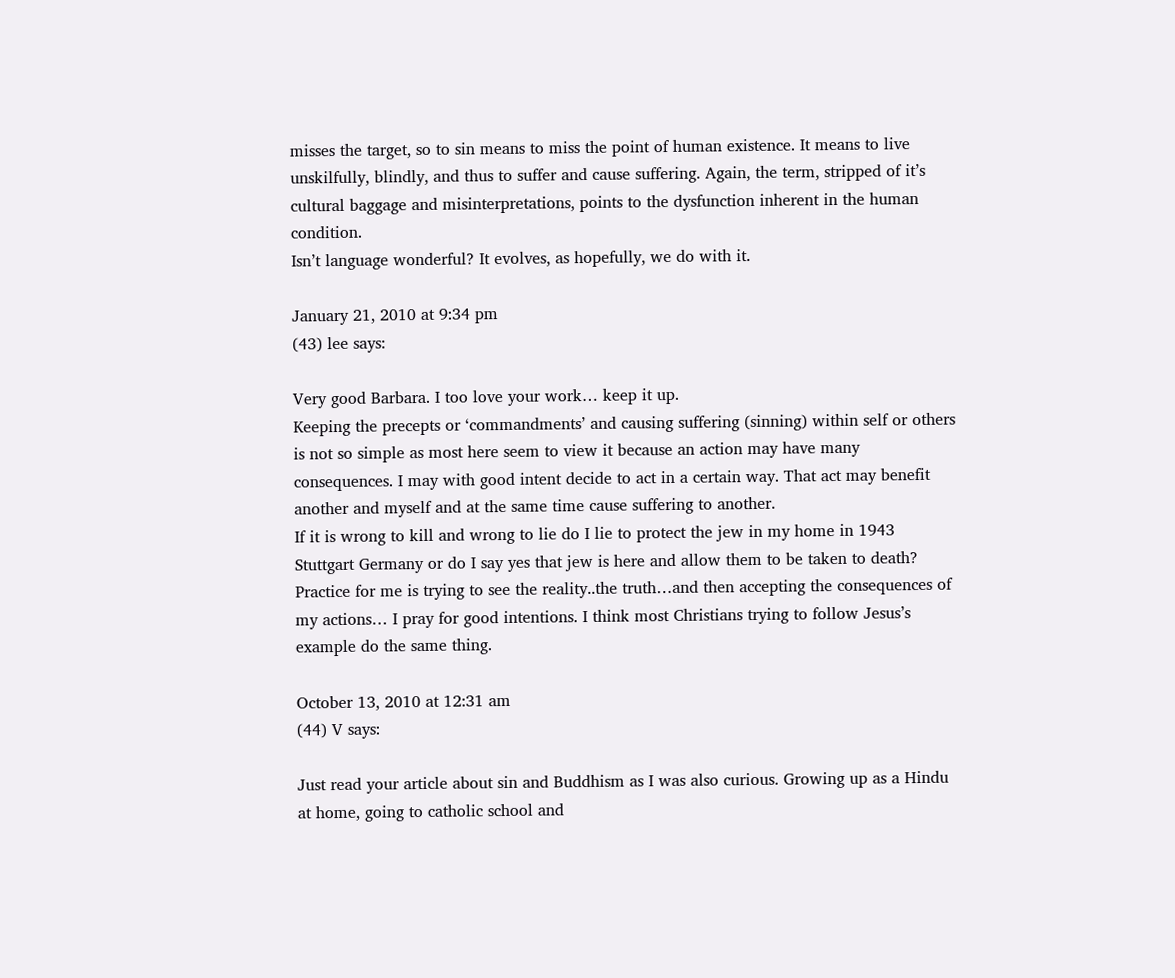misses the target, so to sin means to miss the point of human existence. It means to live unskilfully, blindly, and thus to suffer and cause suffering. Again, the term, stripped of it’s cultural baggage and misinterpretations, points to the dysfunction inherent in the human condition.
Isn’t language wonderful? It evolves, as hopefully, we do with it.

January 21, 2010 at 9:34 pm
(43) lee says:

Very good Barbara. I too love your work… keep it up.
Keeping the precepts or ‘commandments’ and causing suffering (sinning) within self or others is not so simple as most here seem to view it because an action may have many consequences. I may with good intent decide to act in a certain way. That act may benefit another and myself and at the same time cause suffering to another.
If it is wrong to kill and wrong to lie do I lie to protect the jew in my home in 1943 Stuttgart Germany or do I say yes that jew is here and allow them to be taken to death?
Practice for me is trying to see the reality..the truth…and then accepting the consequences of my actions… I pray for good intentions. I think most Christians trying to follow Jesus’s example do the same thing.

October 13, 2010 at 12:31 am
(44) V says:

Just read your article about sin and Buddhism as I was also curious. Growing up as a Hindu at home, going to catholic school and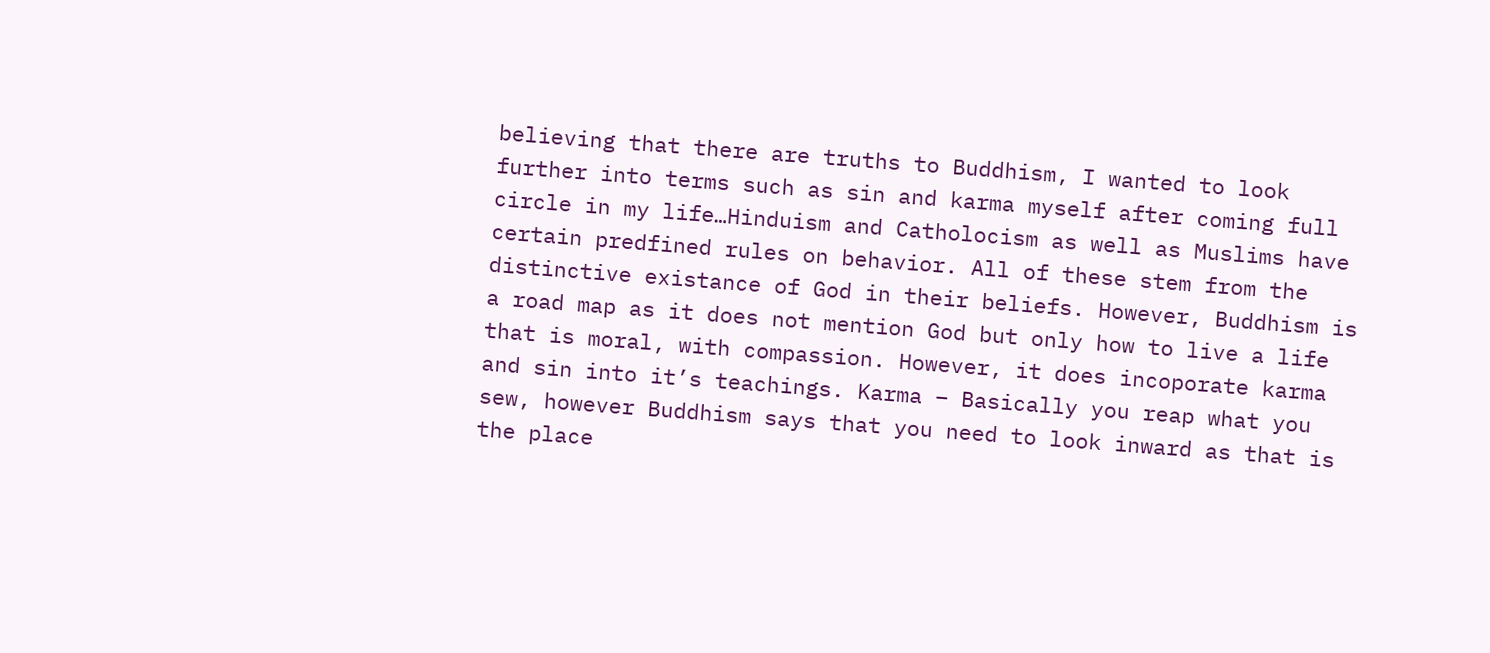believing that there are truths to Buddhism, I wanted to look further into terms such as sin and karma myself after coming full circle in my life…Hinduism and Catholocism as well as Muslims have certain predfined rules on behavior. All of these stem from the distinctive existance of God in their beliefs. However, Buddhism is a road map as it does not mention God but only how to live a life that is moral, with compassion. However, it does incoporate karma and sin into it’s teachings. Karma – Basically you reap what you sew, however Buddhism says that you need to look inward as that is the place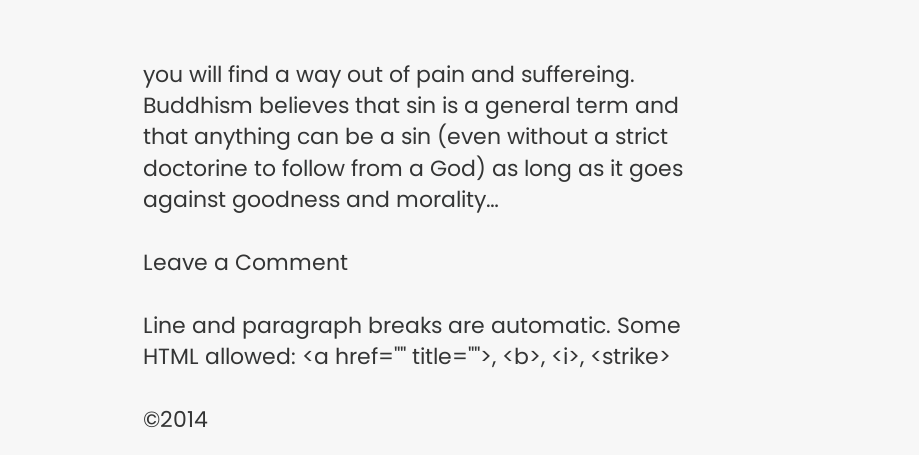you will find a way out of pain and suffereing. Buddhism believes that sin is a general term and that anything can be a sin (even without a strict doctorine to follow from a God) as long as it goes against goodness and morality…

Leave a Comment

Line and paragraph breaks are automatic. Some HTML allowed: <a href="" title="">, <b>, <i>, <strike>

©2014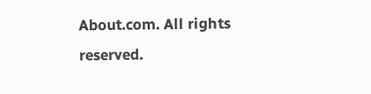About.com. All rights reserved.